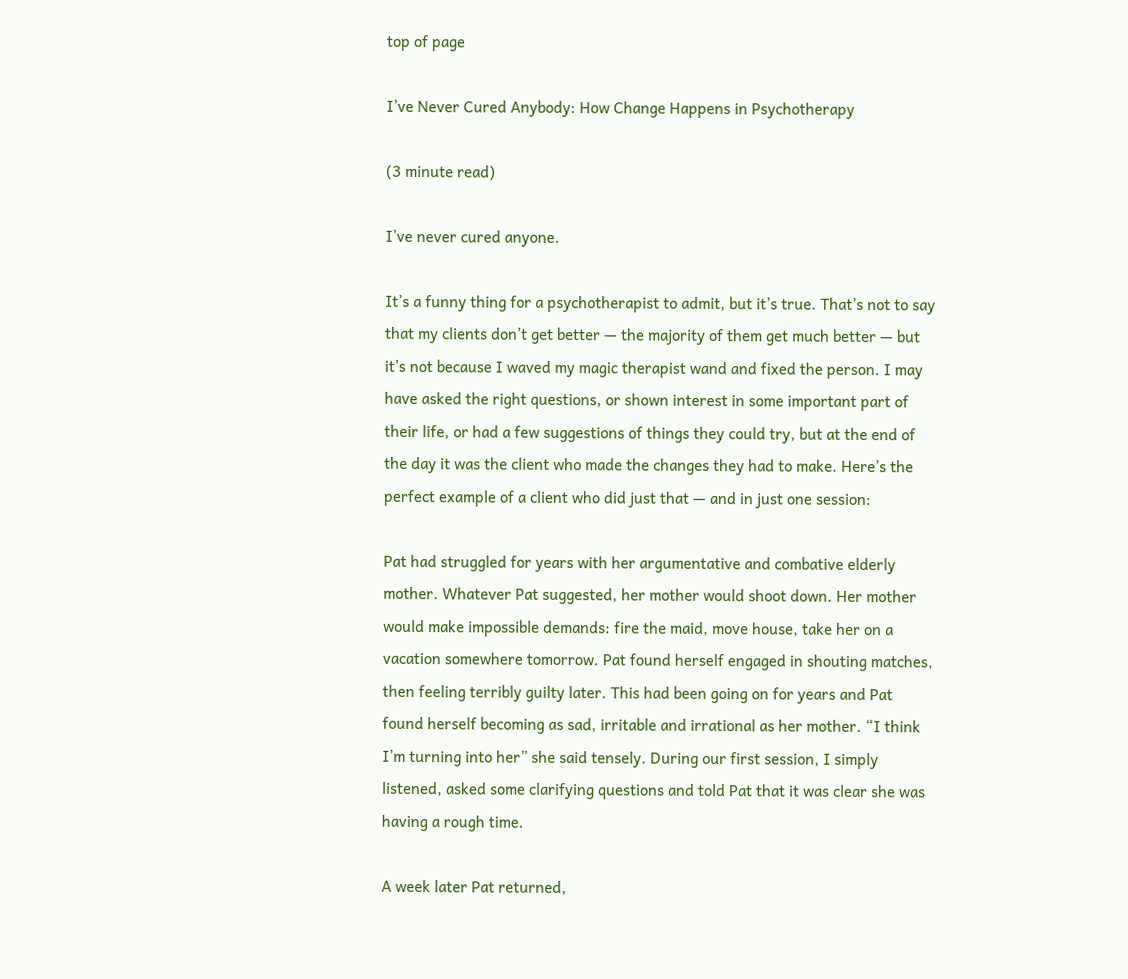top of page

I’ve Never Cured Anybody: How Change Happens in Psychotherapy

(3 minute read)

I’ve never cured anyone.

It’s a funny thing for a psychotherapist to admit, but it’s true. That’s not to say that my clients don’t get better — the majority of them get much better — but it’s not because I waved my magic therapist wand and fixed the person. I may have asked the right questions, or shown interest in some important part of their life, or had a few suggestions of things they could try, but at the end of the day it was the client who made the changes they had to make. Here’s the perfect example of a client who did just that — and in just one session:

Pat had struggled for years with her argumentative and combative elderly mother. Whatever Pat suggested, her mother would shoot down. Her mother would make impossible demands: fire the maid, move house, take her on a vacation somewhere tomorrow. Pat found herself engaged in shouting matches, then feeling terribly guilty later. This had been going on for years and Pat found herself becoming as sad, irritable and irrational as her mother. “I think I’m turning into her” she said tensely. During our first session, I simply listened, asked some clarifying questions and told Pat that it was clear she was having a rough time.

A week later Pat returned,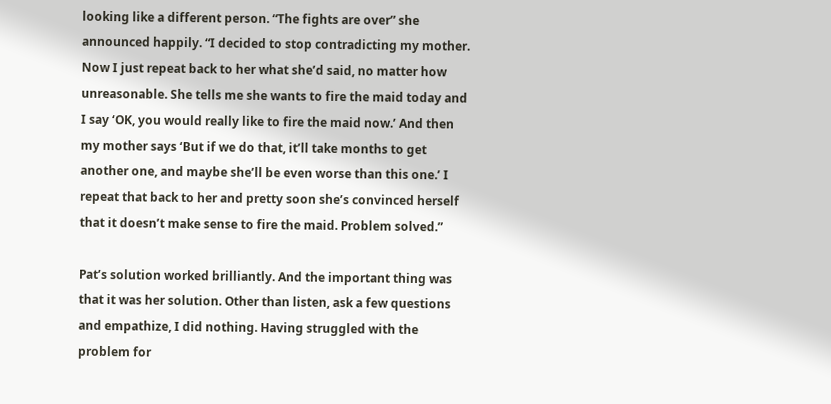looking like a different person. “The fights are over” she announced happily. “I decided to stop contradicting my mother. Now I just repeat back to her what she’d said, no matter how unreasonable. She tells me she wants to fire the maid today and I say ‘OK, you would really like to fire the maid now.’ And then my mother says ‘But if we do that, it’ll take months to get another one, and maybe she’ll be even worse than this one.’ I repeat that back to her and pretty soon she’s convinced herself that it doesn’t make sense to fire the maid. Problem solved.”

Pat’s solution worked brilliantly. And the important thing was that it was her solution. Other than listen, ask a few questions and empathize, I did nothing. Having struggled with the problem for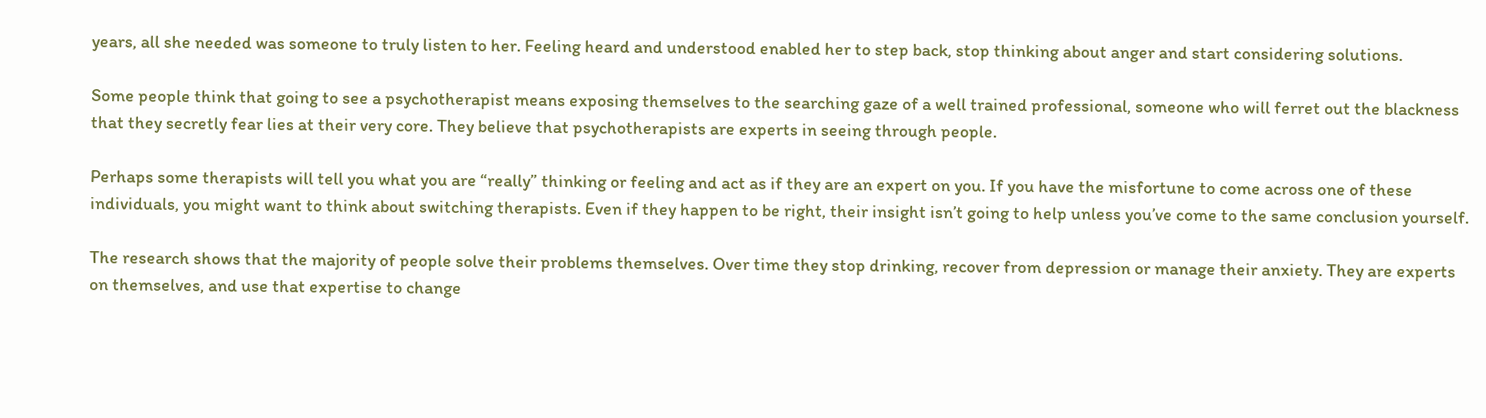years, all she needed was someone to truly listen to her. Feeling heard and understood enabled her to step back, stop thinking about anger and start considering solutions.

Some people think that going to see a psychotherapist means exposing themselves to the searching gaze of a well trained professional, someone who will ferret out the blackness that they secretly fear lies at their very core. They believe that psychotherapists are experts in seeing through people.

Perhaps some therapists will tell you what you are “really” thinking or feeling and act as if they are an expert on you. If you have the misfortune to come across one of these individuals, you might want to think about switching therapists. Even if they happen to be right, their insight isn’t going to help unless you’ve come to the same conclusion yourself.

The research shows that the majority of people solve their problems themselves. Over time they stop drinking, recover from depression or manage their anxiety. They are experts on themselves, and use that expertise to change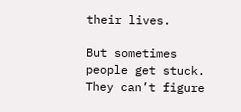their lives.

But sometimes people get stuck. They can’t figure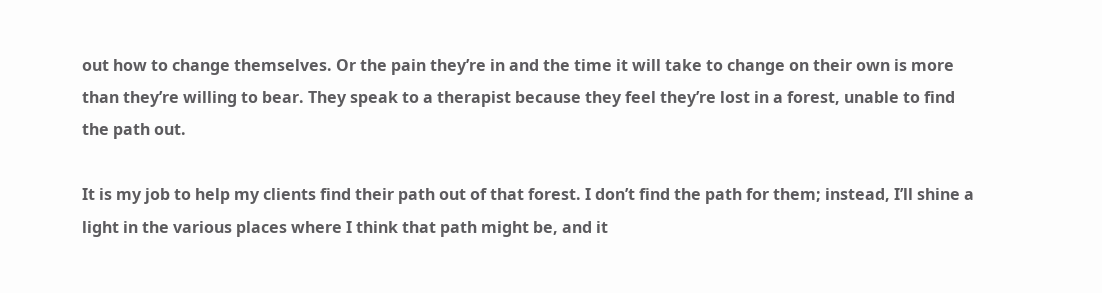out how to change themselves. Or the pain they’re in and the time it will take to change on their own is more than they’re willing to bear. They speak to a therapist because they feel they’re lost in a forest, unable to find the path out.

It is my job to help my clients find their path out of that forest. I don’t find the path for them; instead, I’ll shine a light in the various places where I think that path might be, and it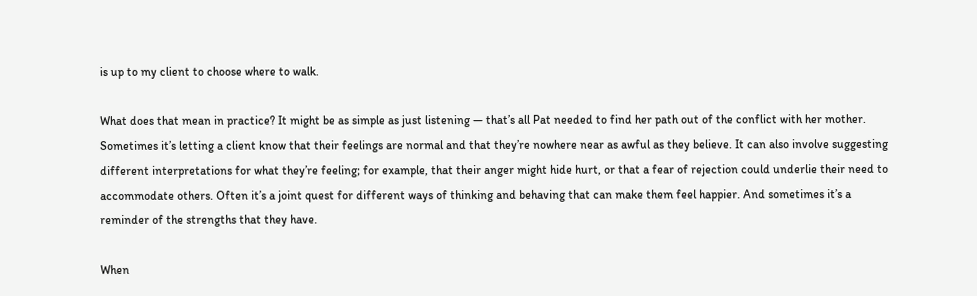is up to my client to choose where to walk.

What does that mean in practice? It might be as simple as just listening — that’s all Pat needed to find her path out of the conflict with her mother. Sometimes it’s letting a client know that their feelings are normal and that they’re nowhere near as awful as they believe. It can also involve suggesting different interpretations for what they’re feeling; for example, that their anger might hide hurt, or that a fear of rejection could underlie their need to accommodate others. Often it’s a joint quest for different ways of thinking and behaving that can make them feel happier. And sometimes it’s a reminder of the strengths that they have.

When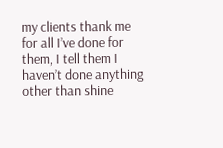my clients thank me for all I’ve done for them, I tell them I haven’t done anything other than shine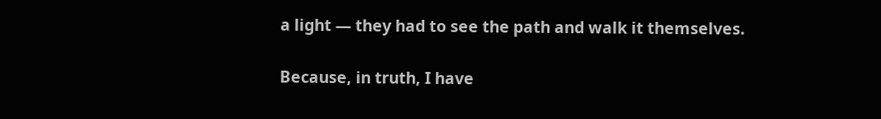a light — they had to see the path and walk it themselves.

Because, in truth, I have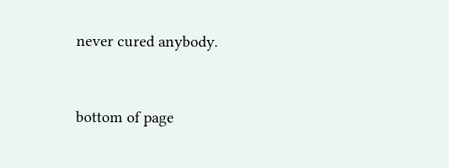never cured anybody.


bottom of page